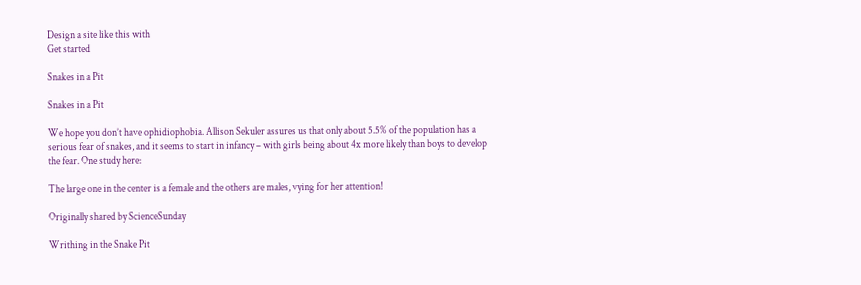Design a site like this with
Get started

Snakes in a Pit

Snakes in a Pit

We hope you don’t have ophidiophobia. Allison Sekuler assures us that only about 5.5% of the population has a serious fear of snakes, and it seems to start in infancy – with girls being about 4x more likely than boys to develop the fear. One study here:

The large one in the center is a female and the others are males, vying for her attention!

Originally shared by ScienceSunday

Writhing in the Snake Pit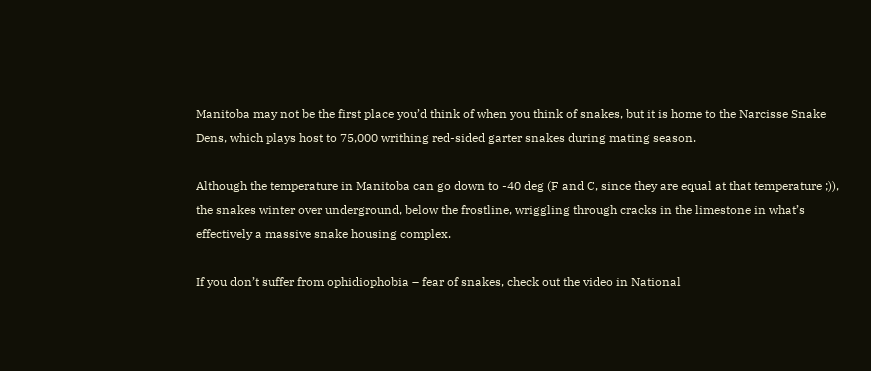Manitoba may not be the first place you’d think of when you think of snakes, but it is home to the Narcisse Snake Dens, which plays host to 75,000 writhing red-sided garter snakes during mating season.

Although the temperature in Manitoba can go down to -40 deg (F and C, since they are equal at that temperature ;)), the snakes winter over underground, below the frostline, wriggling through cracks in the limestone in what’s effectively a massive snake housing complex.

If you don’t suffer from ophidiophobia – fear of snakes, check out the video in National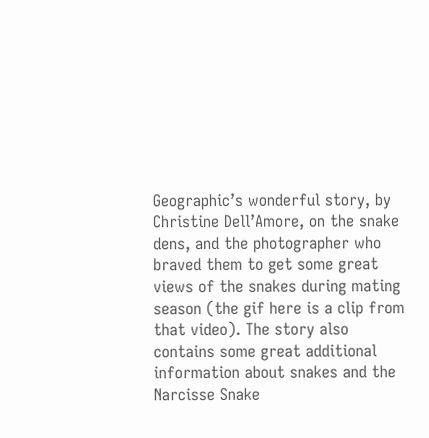Geographic’s wonderful story, by Christine Dell’Amore, on the snake dens, and the photographer who braved them to get some great views of the snakes during mating season (the gif here is a clip from that video). The story also contains some great additional information about snakes and the Narcisse Snake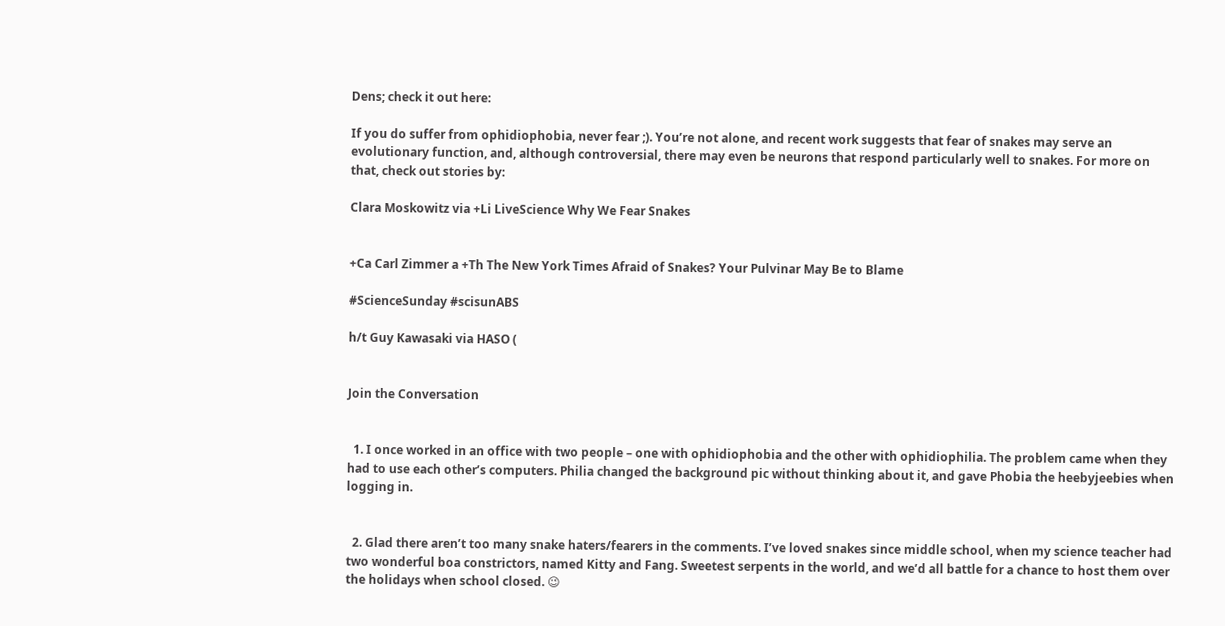Dens; check it out here:

If you do suffer from ophidiophobia, never fear ;). You’re not alone, and recent work suggests that fear of snakes may serve an evolutionary function, and, although controversial, there may even be neurons that respond particularly well to snakes. For more on that, check out stories by:

Clara Moskowitz via +Li LiveScience Why We Fear Snakes


+Ca Carl Zimmer a +Th The New York Times Afraid of Snakes? Your Pulvinar May Be to Blame

#ScienceSunday #scisunABS

h/t Guy Kawasaki via HASO (


Join the Conversation


  1. I once worked in an office with two people – one with ophidiophobia and the other with ophidiophilia. The problem came when they had to use each other’s computers. Philia changed the background pic without thinking about it, and gave Phobia the heebyjeebies when logging in.


  2. Glad there aren’t too many snake haters/fearers in the comments. I’ve loved snakes since middle school, when my science teacher had two wonderful boa constrictors, named Kitty and Fang. Sweetest serpents in the world, and we’d all battle for a chance to host them over the holidays when school closed. 😉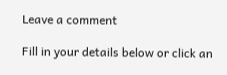Leave a comment

Fill in your details below or click an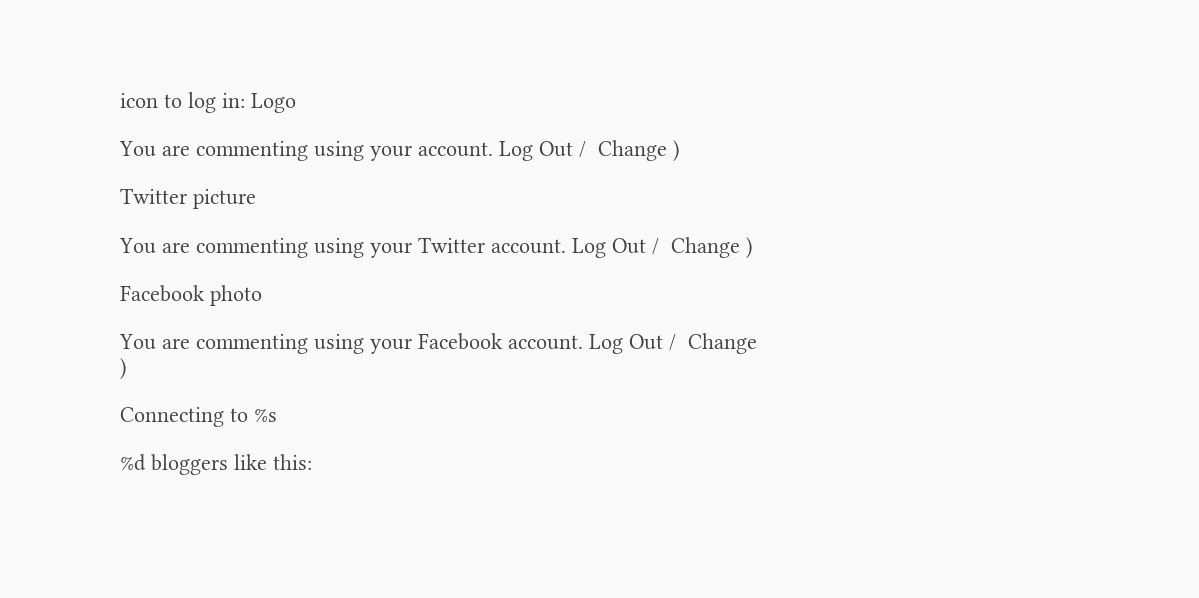icon to log in: Logo

You are commenting using your account. Log Out /  Change )

Twitter picture

You are commenting using your Twitter account. Log Out /  Change )

Facebook photo

You are commenting using your Facebook account. Log Out /  Change )

Connecting to %s

%d bloggers like this: